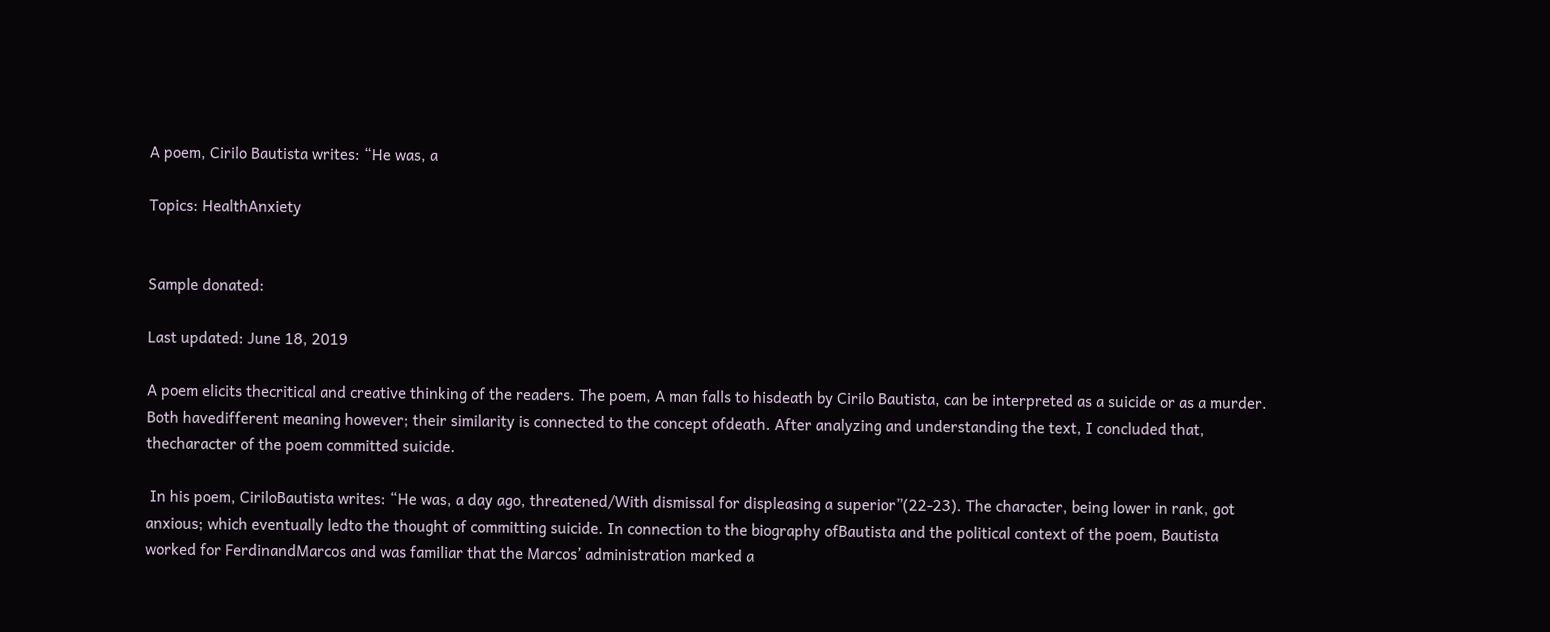A poem, Cirilo Bautista writes: “He was, a

Topics: HealthAnxiety


Sample donated:

Last updated: June 18, 2019

A poem elicits thecritical and creative thinking of the readers. The poem, A man falls to hisdeath by Cirilo Bautista, can be interpreted as a suicide or as a murder. Both havedifferent meaning however; their similarity is connected to the concept ofdeath. After analyzing and understanding the text, I concluded that, thecharacter of the poem committed suicide.

 In his poem, CiriloBautista writes: “He was, a day ago, threatened/With dismissal for displeasing a superior”(22-23). The character, being lower in rank, got anxious; which eventually ledto the thought of committing suicide. In connection to the biography ofBautista and the political context of the poem, Bautista worked for FerdinandMarcos and was familiar that the Marcos’ administration marked a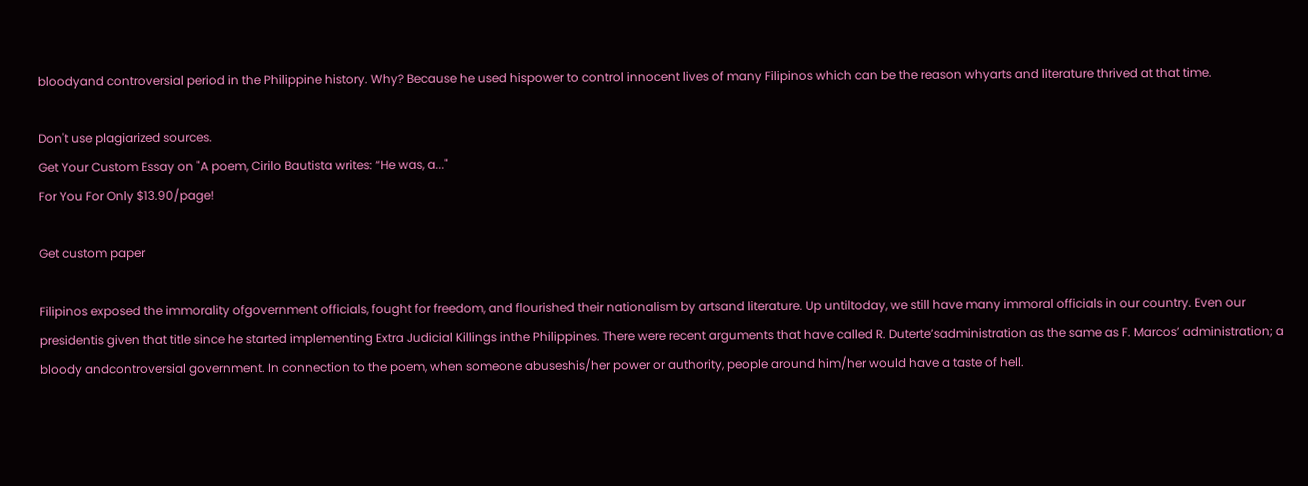bloodyand controversial period in the Philippine history. Why? Because he used hispower to control innocent lives of many Filipinos which can be the reason whyarts and literature thrived at that time.

Don't use plagiarized sources.
Get Your Custom Essay on "A poem, Cirilo Bautista writes: “He was, a..."
For You For Only $13.90/page!

Get custom paper

Filipinos exposed the immorality ofgovernment officials, fought for freedom, and flourished their nationalism by artsand literature. Up untiltoday, we still have many immoral officials in our country. Even our presidentis given that title since he started implementing Extra Judicial Killings inthe Philippines. There were recent arguments that have called R. Duterte’sadministration as the same as F. Marcos’ administration; a bloody andcontroversial government. In connection to the poem, when someone abuseshis/her power or authority, people around him/her would have a taste of hell.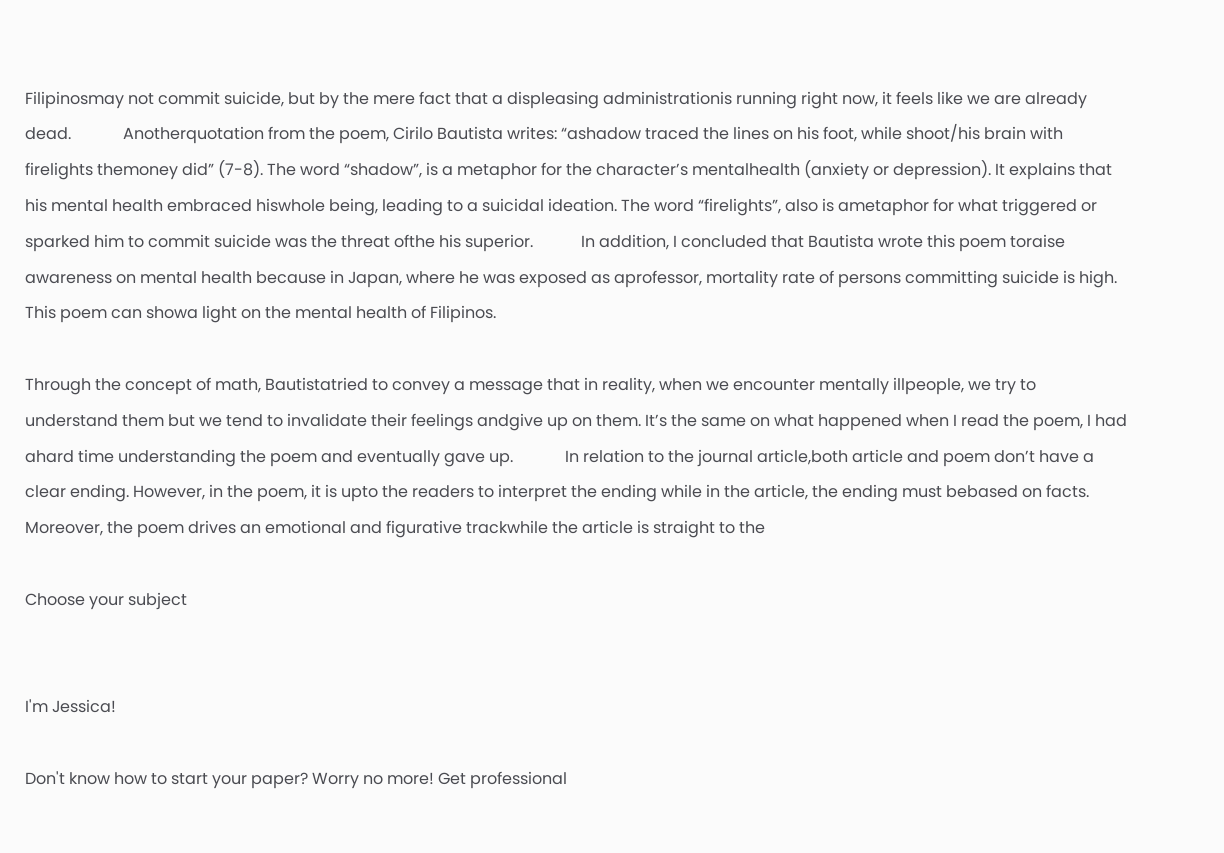Filipinosmay not commit suicide, but by the mere fact that a displeasing administrationis running right now, it feels like we are already dead.             Anotherquotation from the poem, Cirilo Bautista writes: “ashadow traced the lines on his foot, while shoot/his brain with firelights themoney did” (7-8). The word “shadow”, is a metaphor for the character’s mentalhealth (anxiety or depression). It explains that his mental health embraced hiswhole being, leading to a suicidal ideation. The word “firelights”, also is ametaphor for what triggered or sparked him to commit suicide was the threat ofthe his superior.            In addition, I concluded that Bautista wrote this poem toraise awareness on mental health because in Japan, where he was exposed as aprofessor, mortality rate of persons committing suicide is high. This poem can showa light on the mental health of Filipinos.

Through the concept of math, Bautistatried to convey a message that in reality, when we encounter mentally illpeople, we try to understand them but we tend to invalidate their feelings andgive up on them. It’s the same on what happened when I read the poem, I had ahard time understanding the poem and eventually gave up.             In relation to the journal article,both article and poem don’t have a clear ending. However, in the poem, it is upto the readers to interpret the ending while in the article, the ending must bebased on facts. Moreover, the poem drives an emotional and figurative trackwhile the article is straight to the

Choose your subject


I'm Jessica!

Don't know how to start your paper? Worry no more! Get professional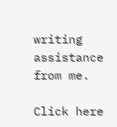writing assistance from me.

Click here